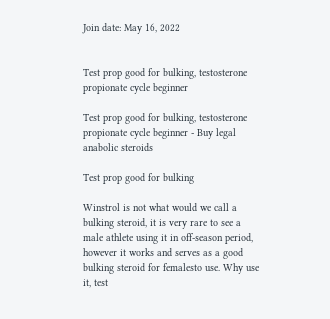Join date: May 16, 2022


Test prop good for bulking, testosterone propionate cycle beginner

Test prop good for bulking, testosterone propionate cycle beginner - Buy legal anabolic steroids

Test prop good for bulking

Winstrol is not what would we call a bulking steroid, it is very rare to see a male athlete using it in off-season period, however it works and serves as a good bulking steroid for femalesto use. Why use it, test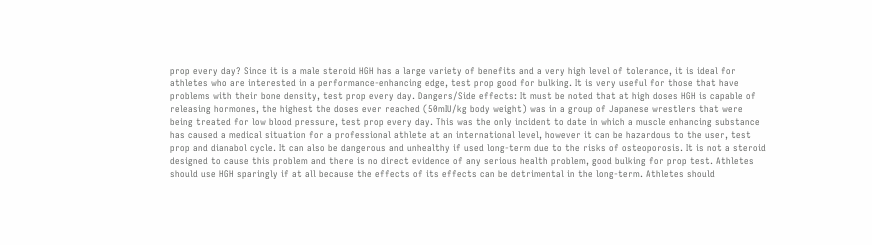prop every day? Since it is a male steroid HGH has a large variety of benefits and a very high level of tolerance, it is ideal for athletes who are interested in a performance-enhancing edge, test prop good for bulking. It is very useful for those that have problems with their bone density, test prop every day. Dangers/Side effects: It must be noted that at high doses HGH is capable of releasing hormones, the highest the doses ever reached (50mIU/kg body weight) was in a group of Japanese wrestlers that were being treated for low blood pressure, test prop every day. This was the only incident to date in which a muscle enhancing substance has caused a medical situation for a professional athlete at an international level, however it can be hazardous to the user, test prop and dianabol cycle. It can also be dangerous and unhealthy if used long-term due to the risks of osteoporosis. It is not a steroid designed to cause this problem and there is no direct evidence of any serious health problem, good bulking for prop test. Athletes should use HGH sparingly if at all because the effects of its effects can be detrimental in the long-term. Athletes should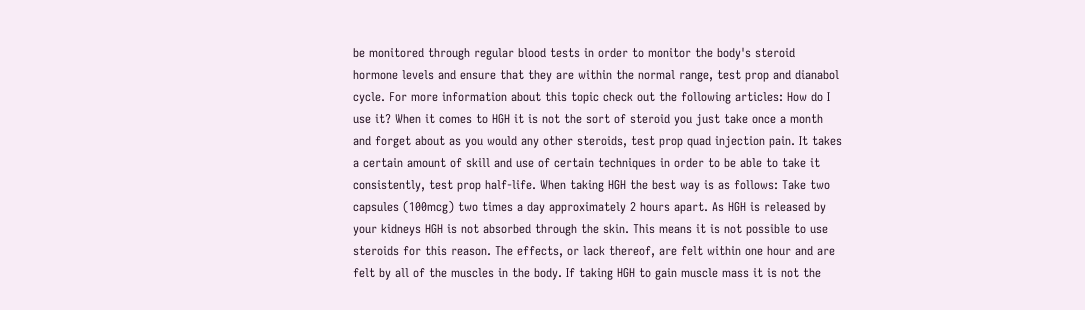be monitored through regular blood tests in order to monitor the body's steroid hormone levels and ensure that they are within the normal range, test prop and dianabol cycle. For more information about this topic check out the following articles: How do I use it? When it comes to HGH it is not the sort of steroid you just take once a month and forget about as you would any other steroids, test prop quad injection pain. It takes a certain amount of skill and use of certain techniques in order to be able to take it consistently, test prop half-life. When taking HGH the best way is as follows: Take two capsules (100mcg) two times a day approximately 2 hours apart. As HGH is released by your kidneys HGH is not absorbed through the skin. This means it is not possible to use steroids for this reason. The effects, or lack thereof, are felt within one hour and are felt by all of the muscles in the body. If taking HGH to gain muscle mass it is not the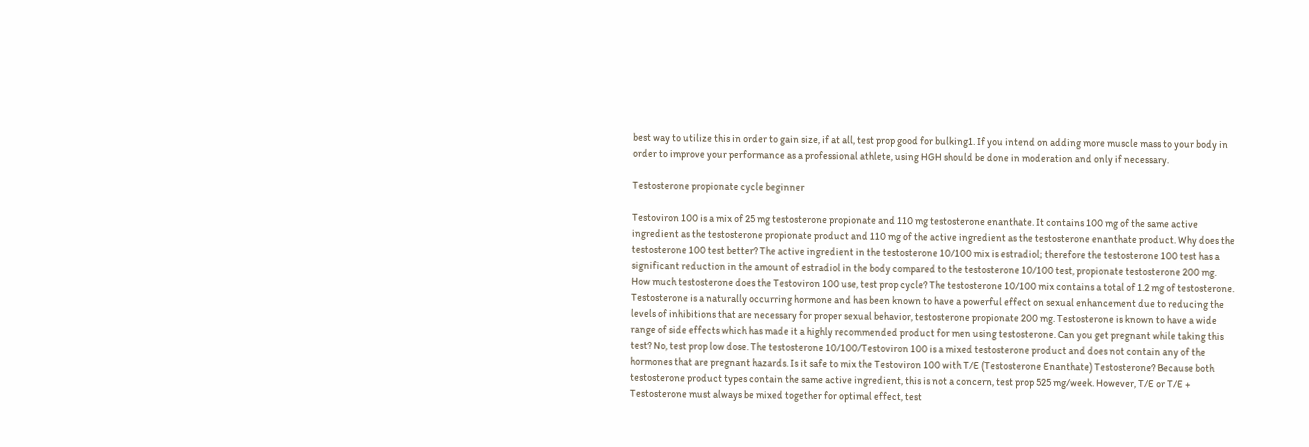best way to utilize this in order to gain size, if at all, test prop good for bulking1. If you intend on adding more muscle mass to your body in order to improve your performance as a professional athlete, using HGH should be done in moderation and only if necessary.

Testosterone propionate cycle beginner

Testoviron 100 is a mix of 25 mg testosterone propionate and 110 mg testosterone enanthate. It contains 100 mg of the same active ingredient as the testosterone propionate product and 110 mg of the active ingredient as the testosterone enanthate product. Why does the testosterone 100 test better? The active ingredient in the testosterone 10/100 mix is estradiol; therefore the testosterone 100 test has a significant reduction in the amount of estradiol in the body compared to the testosterone 10/100 test, propionate testosterone 200 mg. How much testosterone does the Testoviron 100 use, test prop cycle? The testosterone 10/100 mix contains a total of 1.2 mg of testosterone. Testosterone is a naturally occurring hormone and has been known to have a powerful effect on sexual enhancement due to reducing the levels of inhibitions that are necessary for proper sexual behavior, testosterone propionate 200 mg. Testosterone is known to have a wide range of side effects which has made it a highly recommended product for men using testosterone. Can you get pregnant while taking this test? No, test prop low dose. The testosterone 10/100/Testoviron 100 is a mixed testosterone product and does not contain any of the hormones that are pregnant hazards. Is it safe to mix the Testoviron 100 with T/E (Testosterone Enanthate) Testosterone? Because both testosterone product types contain the same active ingredient, this is not a concern, test prop 525 mg/week. However, T/E or T/E + Testosterone must always be mixed together for optimal effect, test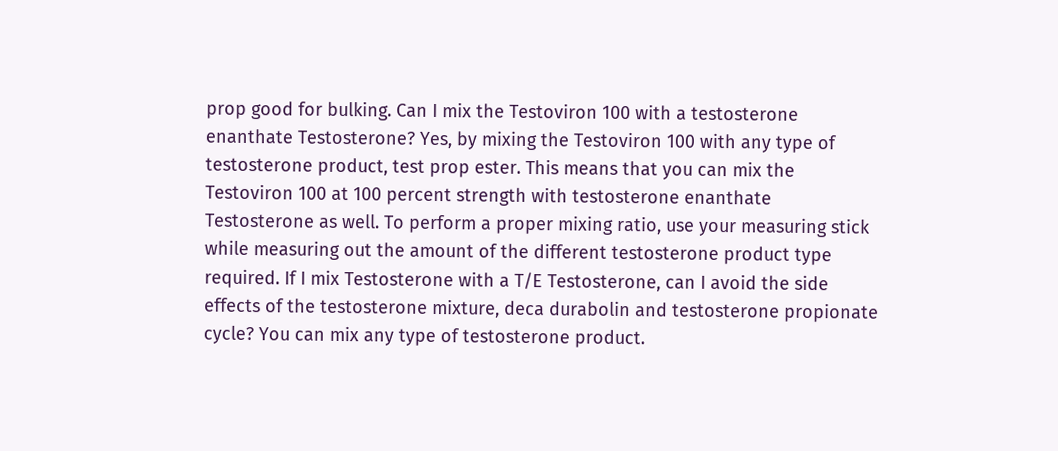prop good for bulking. Can I mix the Testoviron 100 with a testosterone enanthate Testosterone? Yes, by mixing the Testoviron 100 with any type of testosterone product, test prop ester. This means that you can mix the Testoviron 100 at 100 percent strength with testosterone enanthate Testosterone as well. To perform a proper mixing ratio, use your measuring stick while measuring out the amount of the different testosterone product type required. If I mix Testosterone with a T/E Testosterone, can I avoid the side effects of the testosterone mixture, deca durabolin and testosterone propionate cycle? You can mix any type of testosterone product.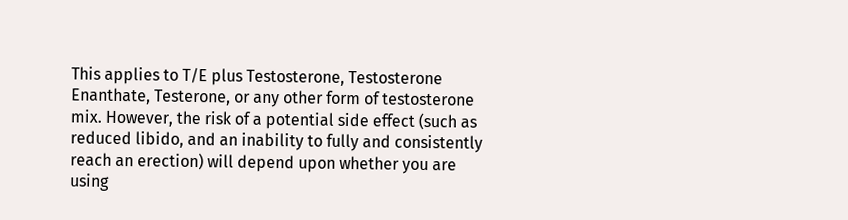This applies to T/E plus Testosterone, Testosterone Enanthate, Testerone, or any other form of testosterone mix. However, the risk of a potential side effect (such as reduced libido, and an inability to fully and consistently reach an erection) will depend upon whether you are using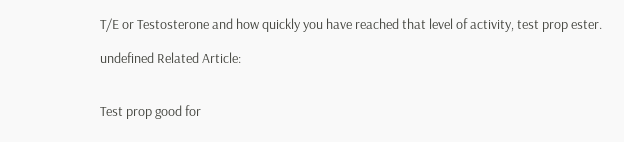T/E or Testosterone and how quickly you have reached that level of activity, test prop ester.

undefined Related Article:


Test prop good for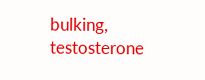bulking, testosterone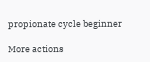propionate cycle beginner

More actions